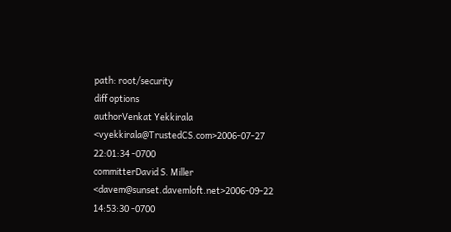path: root/security
diff options
authorVenkat Yekkirala <vyekkirala@TrustedCS.com>2006-07-27 22:01:34 -0700
committerDavid S. Miller <davem@sunset.davemloft.net>2006-09-22 14:53:30 -0700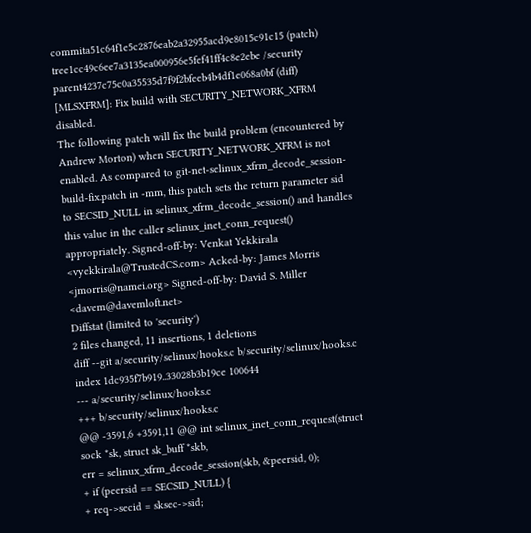commita51c64f1e5c2876eab2a32955acd9e8015c91c15 (patch)
tree1cc49c6ee7a3135ea000956e5fef41ff4c8e2ebe /security
parent4237c75c0a35535d7f9f2bfeeb4b4df1e068a0bf (diff)
[MLSXFRM]: Fix build with SECURITY_NETWORK_XFRM disabled.
The following patch will fix the build problem (encountered by Andrew Morton) when SECURITY_NETWORK_XFRM is not enabled. As compared to git-net-selinux_xfrm_decode_session-build-fix.patch in -mm, this patch sets the return parameter sid to SECSID_NULL in selinux_xfrm_decode_session() and handles this value in the caller selinux_inet_conn_request() appropriately. Signed-off-by: Venkat Yekkirala <vyekkirala@TrustedCS.com> Acked-by: James Morris <jmorris@namei.org> Signed-off-by: David S. Miller <davem@davemloft.net>
Diffstat (limited to 'security')
2 files changed, 11 insertions, 1 deletions
diff --git a/security/selinux/hooks.c b/security/selinux/hooks.c
index 1dc935f7b919..33028b3b19ce 100644
--- a/security/selinux/hooks.c
+++ b/security/selinux/hooks.c
@@ -3591,6 +3591,11 @@ int selinux_inet_conn_request(struct sock *sk, struct sk_buff *skb,
err = selinux_xfrm_decode_session(skb, &peersid, 0);
+ if (peersid == SECSID_NULL) {
+ req->secid = sksec->sid;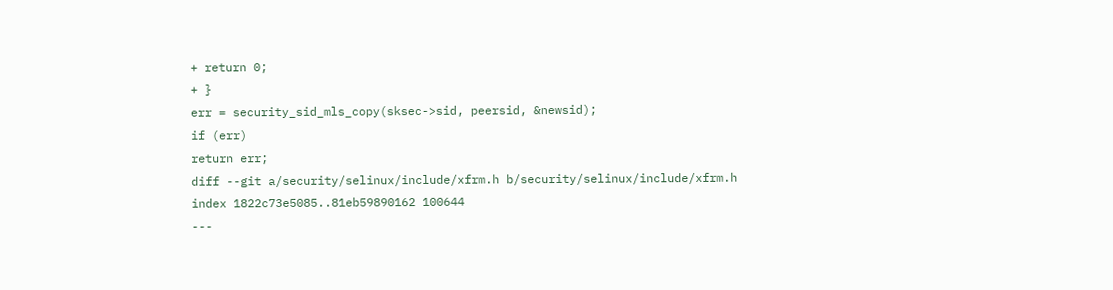+ return 0;
+ }
err = security_sid_mls_copy(sksec->sid, peersid, &newsid);
if (err)
return err;
diff --git a/security/selinux/include/xfrm.h b/security/selinux/include/xfrm.h
index 1822c73e5085..81eb59890162 100644
---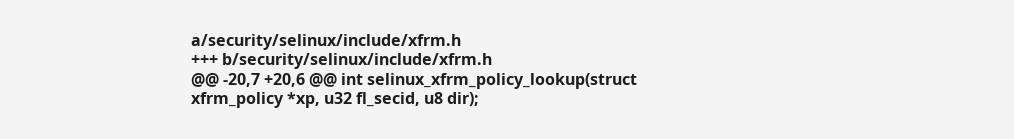a/security/selinux/include/xfrm.h
+++ b/security/selinux/include/xfrm.h
@@ -20,7 +20,6 @@ int selinux_xfrm_policy_lookup(struct xfrm_policy *xp, u32 fl_secid, u8 dir);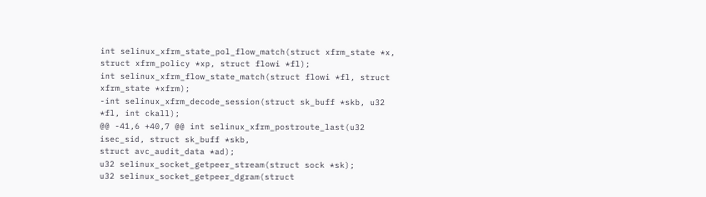int selinux_xfrm_state_pol_flow_match(struct xfrm_state *x,
struct xfrm_policy *xp, struct flowi *fl);
int selinux_xfrm_flow_state_match(struct flowi *fl, struct xfrm_state *xfrm);
-int selinux_xfrm_decode_session(struct sk_buff *skb, u32 *fl, int ckall);
@@ -41,6 +40,7 @@ int selinux_xfrm_postroute_last(u32 isec_sid, struct sk_buff *skb,
struct avc_audit_data *ad);
u32 selinux_socket_getpeer_stream(struct sock *sk);
u32 selinux_socket_getpeer_dgram(struct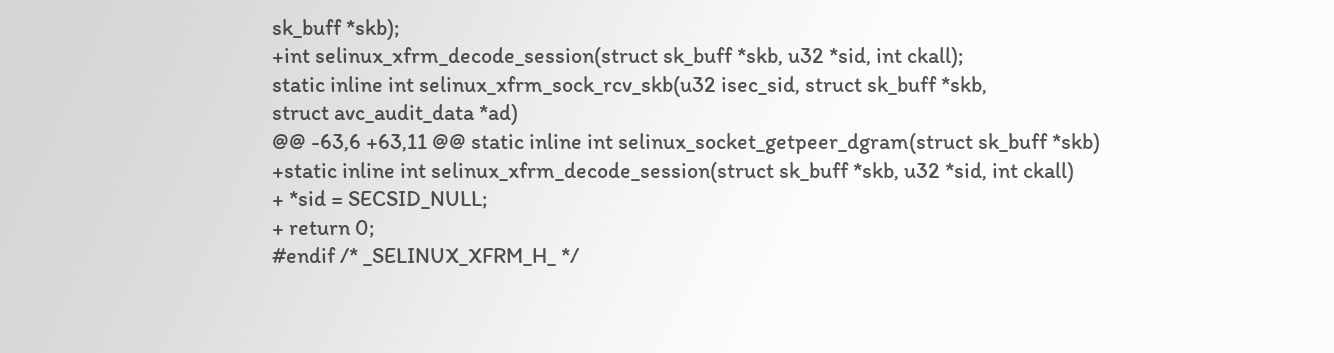sk_buff *skb);
+int selinux_xfrm_decode_session(struct sk_buff *skb, u32 *sid, int ckall);
static inline int selinux_xfrm_sock_rcv_skb(u32 isec_sid, struct sk_buff *skb,
struct avc_audit_data *ad)
@@ -63,6 +63,11 @@ static inline int selinux_socket_getpeer_dgram(struct sk_buff *skb)
+static inline int selinux_xfrm_decode_session(struct sk_buff *skb, u32 *sid, int ckall)
+ *sid = SECSID_NULL;
+ return 0;
#endif /* _SELINUX_XFRM_H_ */